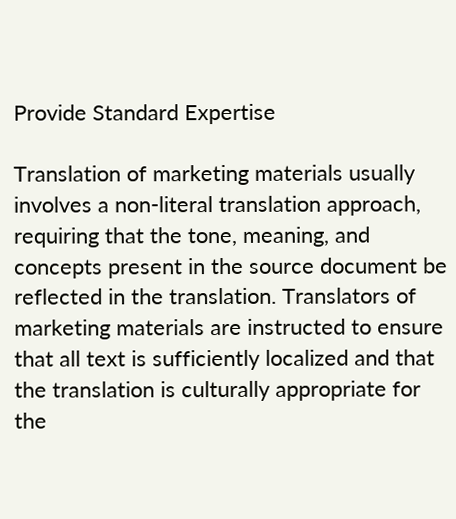Provide Standard Expertise

Translation of marketing materials usually involves a non-literal translation approach, requiring that the tone, meaning, and concepts present in the source document be reflected in the translation. Translators of marketing materials are instructed to ensure that all text is sufficiently localized and that the translation is culturally appropriate for the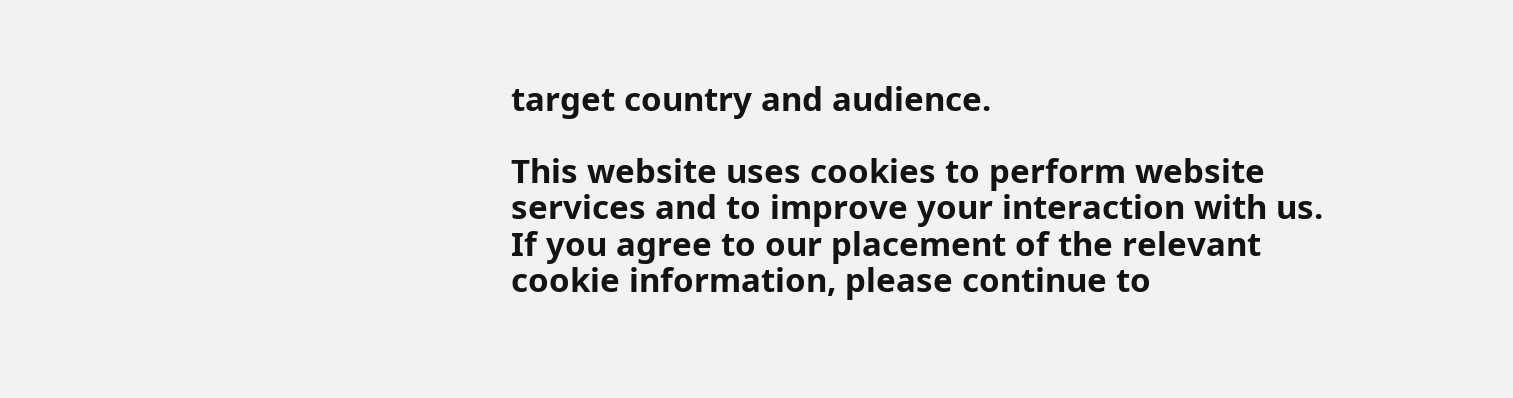target country and audience.

This website uses cookies to perform website services and to improve your interaction with us. If you agree to our placement of the relevant cookie information, please continue to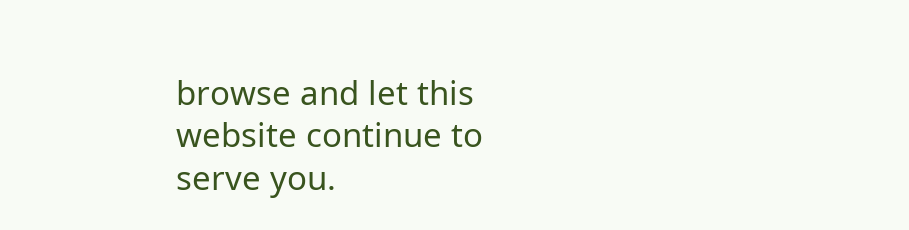browse and let this website continue to serve you.